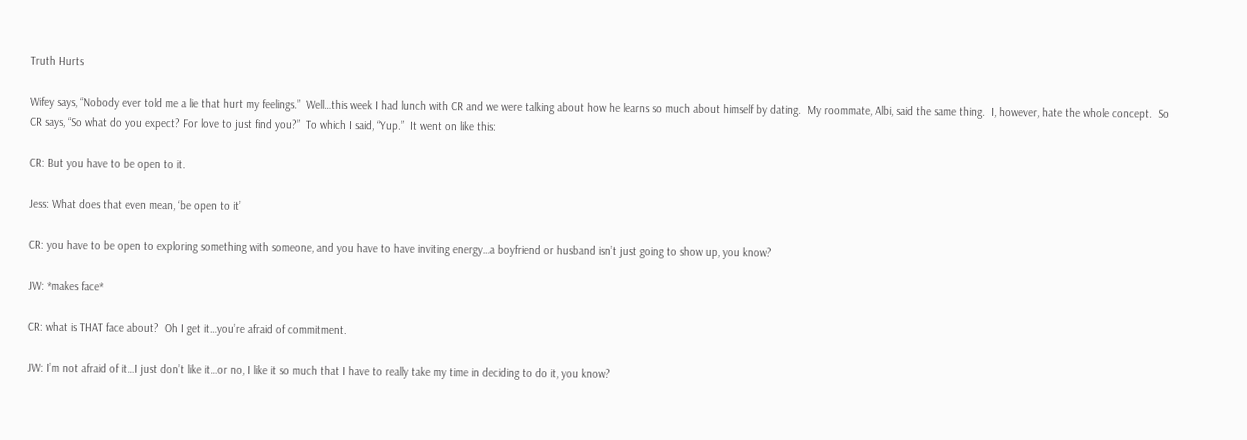Truth Hurts

Wifey says, “Nobody ever told me a lie that hurt my feelings.”  Well…this week I had lunch with CR and we were talking about how he learns so much about himself by dating.  My roommate, Albi, said the same thing.  I, however, hate the whole concept.  So CR says, “So what do you expect? For love to just find you?”  To which I said, “Yup.”  It went on like this:

CR: But you have to be open to it.

Jess: What does that even mean, ‘be open to it’

CR: you have to be open to exploring something with someone, and you have to have inviting energy…a boyfriend or husband isn’t just going to show up, you know?

JW: *makes face*

CR: what is THAT face about?  Oh I get it…you’re afraid of commitment.

JW: I’m not afraid of it…I just don’t like it…or no, I like it so much that I have to really take my time in deciding to do it, you know?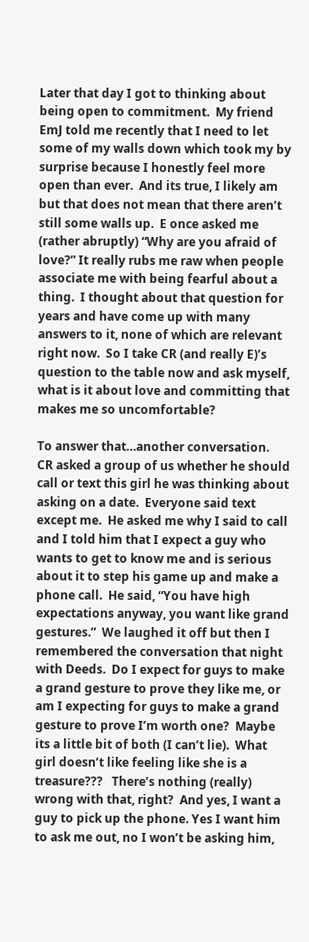Later that day I got to thinking about being open to commitment.  My friend EmJ told me recently that I need to let some of my walls down which took my by surprise because I honestly feel more open than ever.  And its true, I likely am but that does not mean that there aren’t still some walls up.  E once asked me (rather abruptly) “Why are you afraid of love?” It really rubs me raw when people associate me with being fearful about a thing.  I thought about that question for years and have come up with many answers to it, none of which are relevant right now.  So I take CR (and really E)’s question to the table now and ask myself, what is it about love and committing that makes me so uncomfortable?

To answer that…another conversation.  CR asked a group of us whether he should call or text this girl he was thinking about asking on a date.  Everyone said text except me.  He asked me why I said to call and I told him that I expect a guy who wants to get to know me and is serious about it to step his game up and make a phone call.  He said, “You have high expectations anyway, you want like grand gestures.”  We laughed it off but then I remembered the conversation that night with Deeds.  Do I expect for guys to make a grand gesture to prove they like me, or am I expecting for guys to make a grand gesture to prove I’m worth one?  Maybe its a little bit of both (I can’t lie).  What girl doesn’t like feeling like she is a treasure???   There’s nothing (really) wrong with that, right?  And yes, I want a guy to pick up the phone. Yes I want him to ask me out, no I won’t be asking him,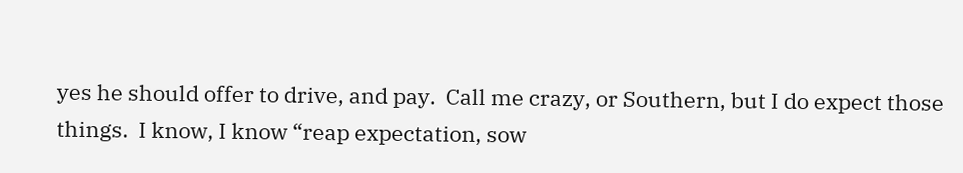yes he should offer to drive, and pay.  Call me crazy, or Southern, but I do expect those things.  I know, I know “reap expectation, sow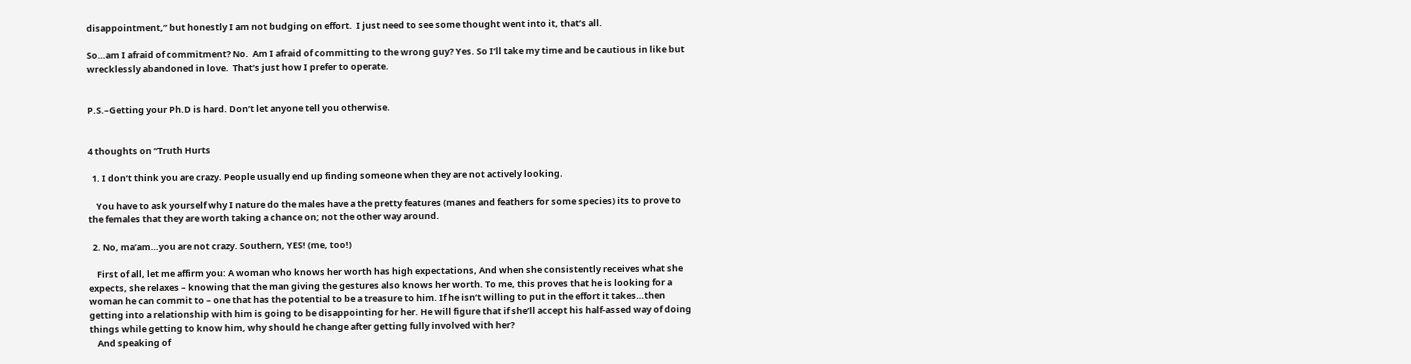disappointment,” but honestly I am not budging on effort.  I just need to see some thought went into it, that’s all.

So…am I afraid of commitment? No.  Am I afraid of committing to the wrong guy? Yes. So I’ll take my time and be cautious in like but wrecklessly abandoned in love.  That’s just how I prefer to operate.


P.S.–Getting your Ph.D is hard. Don’t let anyone tell you otherwise.


4 thoughts on “Truth Hurts

  1. I don’t think you are crazy. People usually end up finding someone when they are not actively looking.

    You have to ask yourself why I nature do the males have a the pretty features (manes and feathers for some species) its to prove to the females that they are worth taking a chance on; not the other way around.

  2. No, ma’am…you are not crazy. Southern, YES! (me, too!)

    First of all, let me affirm you: A woman who knows her worth has high expectations, And when she consistently receives what she expects, she relaxes – knowing that the man giving the gestures also knows her worth. To me, this proves that he is looking for a woman he can commit to – one that has the potential to be a treasure to him. If he isn’t willing to put in the effort it takes…then getting into a relationship with him is going to be disappointing for her. He will figure that if she’ll accept his half-assed way of doing things while getting to know him, why should he change after getting fully involved with her?
    And speaking of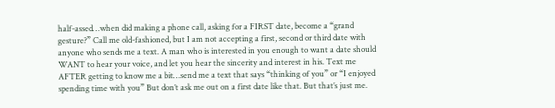half-assed…when did making a phone call, asking for a FIRST date, become a “grand gesture?” Call me old-fashioned, but I am not accepting a first, second or third date with anyone who sends me a text. A man who is interested in you enough to want a date should WANT to hear your voice, and let you hear the sincerity and interest in his. Text me AFTER getting to know me a bit…send me a text that says “thinking of you” or “I enjoyed spending time with you” But don’t ask me out on a first date like that. But that’s just me.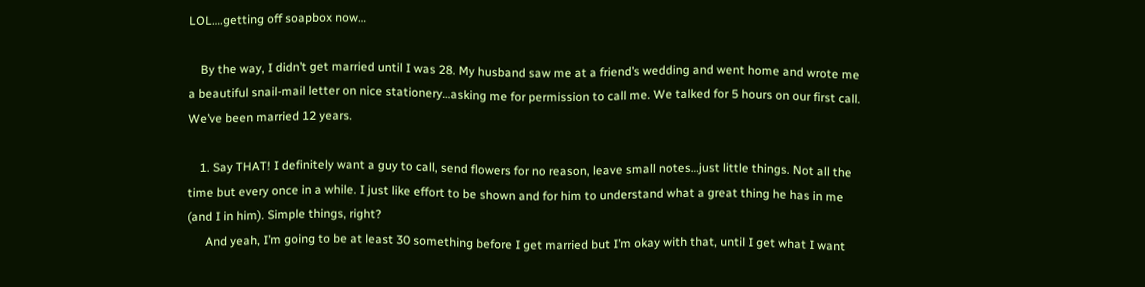LOL….getting off soapbox now…

    By the way, I didn’t get married until I was 28. My husband saw me at a friend’s wedding and went home and wrote me a beautiful snail-mail letter on nice stationery…asking me for permission to call me. We talked for 5 hours on our first call. We’ve been married 12 years.

    1. Say THAT! I definitely want a guy to call, send flowers for no reason, leave small notes…just little things. Not all the time but every once in a while. I just like effort to be shown and for him to understand what a great thing he has in me (and I in him). Simple things, right?
      And yeah, I’m going to be at least 30 something before I get married but I’m okay with that, until I get what I want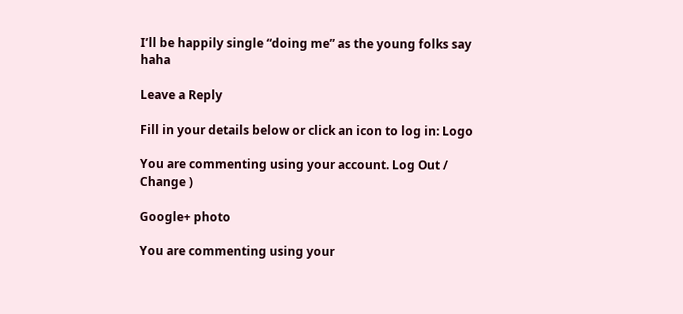I’ll be happily single “doing me” as the young folks say haha

Leave a Reply

Fill in your details below or click an icon to log in: Logo

You are commenting using your account. Log Out /  Change )

Google+ photo

You are commenting using your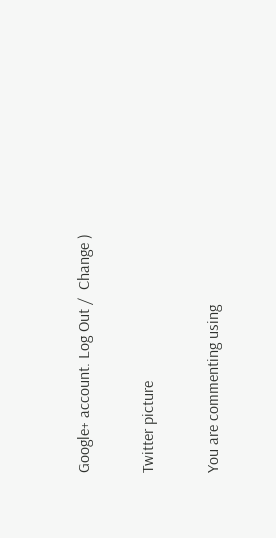Google+ account. Log Out /  Change )

Twitter picture

You are commenting using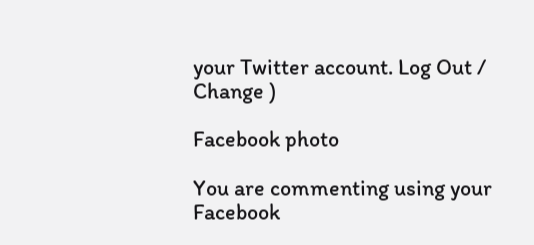your Twitter account. Log Out /  Change )

Facebook photo

You are commenting using your Facebook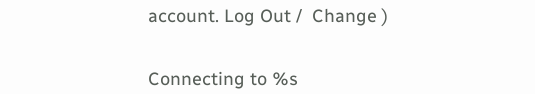account. Log Out /  Change )


Connecting to %s